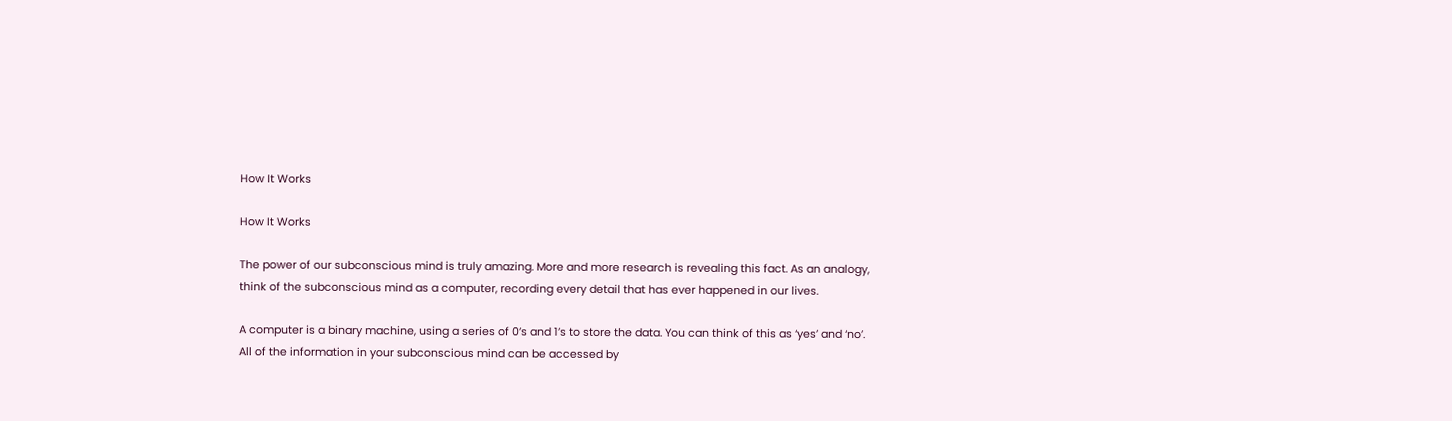How It Works

How It Works

The power of our subconscious mind is truly amazing. More and more research is revealing this fact. As an analogy, think of the subconscious mind as a computer, recording every detail that has ever happened in our lives.

A computer is a binary machine, using a series of 0’s and 1’s to store the data. You can think of this as ‘yes’ and ‘no’. All of the information in your subconscious mind can be accessed by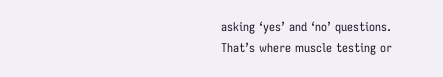asking ‘yes’ and ‘no’ questions. That’s where muscle testing or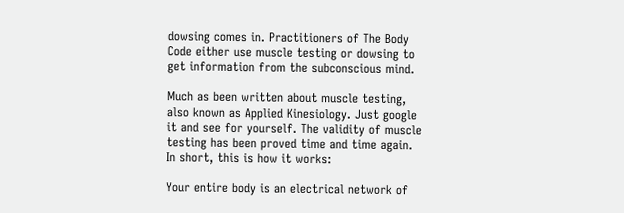dowsing comes in. Practitioners of The Body Code either use muscle testing or dowsing to get information from the subconscious mind.

Much as been written about muscle testing, also known as Applied Kinesiology. Just google it and see for yourself. The validity of muscle testing has been proved time and time again. In short, this is how it works:

Your entire body is an electrical network of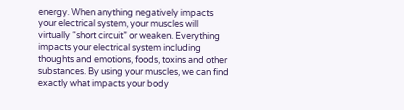energy. When anything negatively impacts your electrical system, your muscles will virtually “short circuit” or weaken. Everything impacts your electrical system including thoughts and emotions, foods, toxins and other substances. By using your muscles, we can find exactly what impacts your body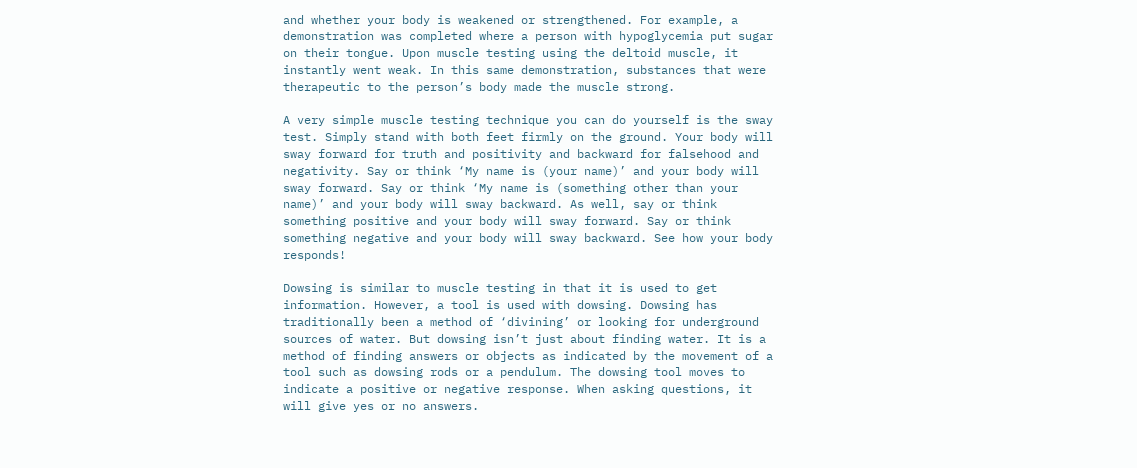and whether your body is weakened or strengthened. For example, a demonstration was completed where a person with hypoglycemia put sugar on their tongue. Upon muscle testing using the deltoid muscle, it instantly went weak. In this same demonstration, substances that were therapeutic to the person’s body made the muscle strong.

A very simple muscle testing technique you can do yourself is the sway test. Simply stand with both feet firmly on the ground. Your body will sway forward for truth and positivity and backward for falsehood and negativity. Say or think ‘My name is (your name)’ and your body will sway forward. Say or think ‘My name is (something other than your name)’ and your body will sway backward. As well, say or think something positive and your body will sway forward. Say or think something negative and your body will sway backward. See how your body responds!

Dowsing is similar to muscle testing in that it is used to get information. However, a tool is used with dowsing. Dowsing has traditionally been a method of ‘divining’ or looking for underground sources of water. But dowsing isn’t just about finding water. It is a method of finding answers or objects as indicated by the movement of a tool such as dowsing rods or a pendulum. The dowsing tool moves to indicate a positive or negative response. When asking questions, it will give yes or no answers.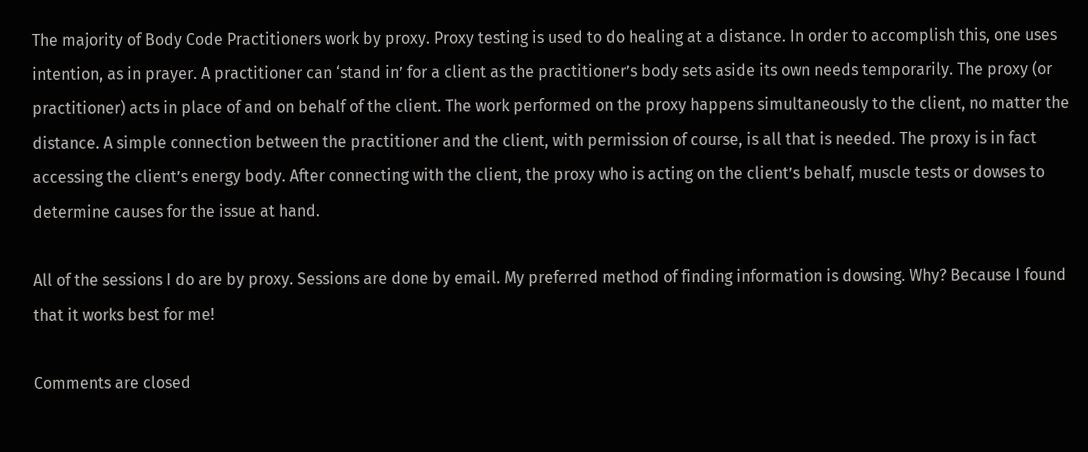The majority of Body Code Practitioners work by proxy. Proxy testing is used to do healing at a distance. In order to accomplish this, one uses intention, as in prayer. A practitioner can ‘stand in’ for a client as the practitioner’s body sets aside its own needs temporarily. The proxy (or practitioner) acts in place of and on behalf of the client. The work performed on the proxy happens simultaneously to the client, no matter the distance. A simple connection between the practitioner and the client, with permission of course, is all that is needed. The proxy is in fact accessing the client’s energy body. After connecting with the client, the proxy who is acting on the client’s behalf, muscle tests or dowses to determine causes for the issue at hand.

All of the sessions I do are by proxy. Sessions are done by email. My preferred method of finding information is dowsing. Why? Because I found that it works best for me!

Comments are closed